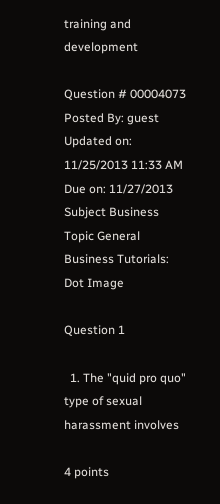training and development

Question # 00004073 Posted By: guest Updated on: 11/25/2013 11:33 AM Due on: 11/27/2013
Subject Business Topic General Business Tutorials:
Dot Image

Question 1

  1. The "quid pro quo" type of sexual harassment involves

4 points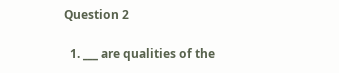Question 2

  1. ___ are qualities of the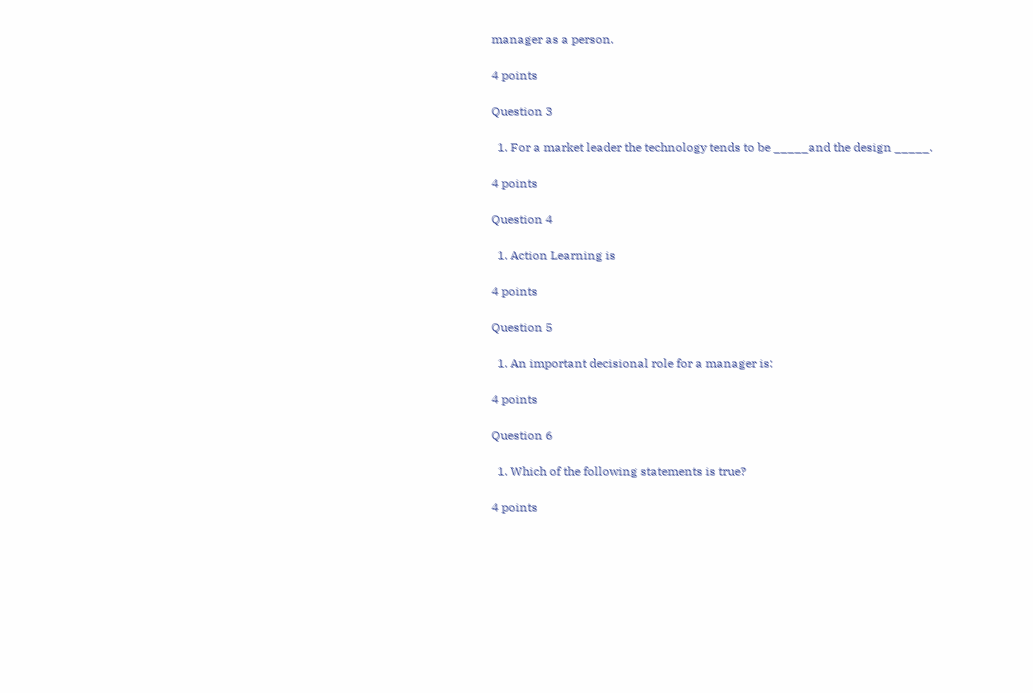manager as a person.

4 points

Question 3

  1. For a market leader the technology tends to be _____and the design _____.

4 points

Question 4

  1. Action Learning is

4 points

Question 5

  1. An important decisional role for a manager is:

4 points

Question 6

  1. Which of the following statements is true?

4 points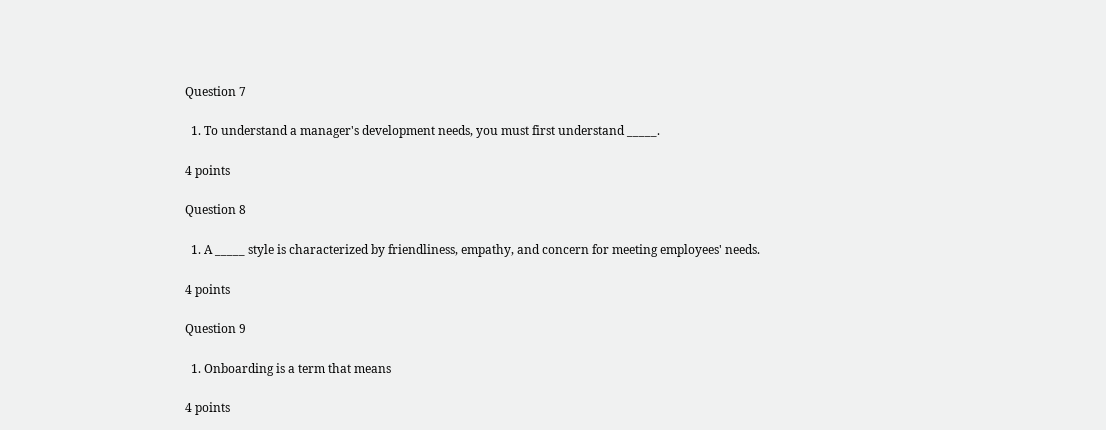Question 7

  1. To understand a manager's development needs, you must first understand _____.

4 points

Question 8

  1. A _____ style is characterized by friendliness, empathy, and concern for meeting employees' needs.

4 points

Question 9

  1. Onboarding is a term that means

4 points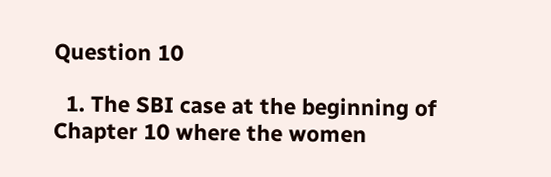Question 10

  1. The SBI case at the beginning of Chapter 10 where the women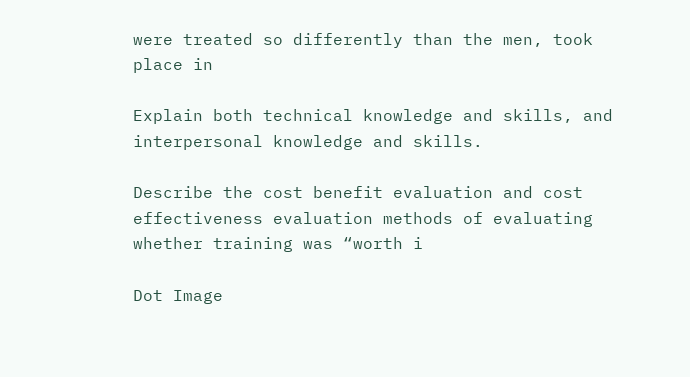were treated so differently than the men, took place in

Explain both technical knowledge and skills, and interpersonal knowledge and skills.

Describe the cost benefit evaluation and cost effectiveness evaluation methods of evaluating whether training was “worth i

Dot Image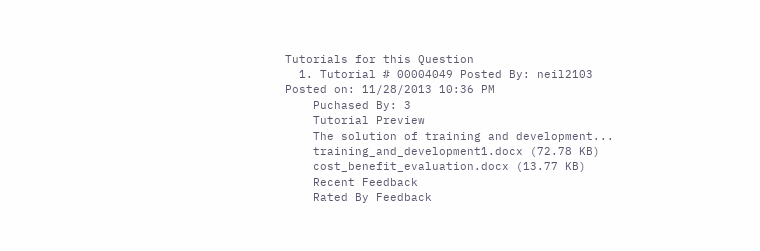Tutorials for this Question
  1. Tutorial # 00004049 Posted By: neil2103 Posted on: 11/28/2013 10:36 PM
    Puchased By: 3
    Tutorial Preview
    The solution of training and development...
    training_and_development1.docx (72.78 KB)
    cost_benefit_evaluation.docx (13.77 KB)
    Recent Feedback
    Rated By Feedback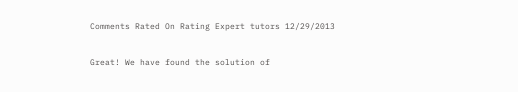Comments Rated On Rating Expert tutors 12/29/2013

Great! We have found the solution of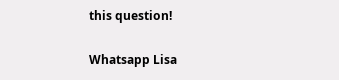this question!

Whatsapp Lisa